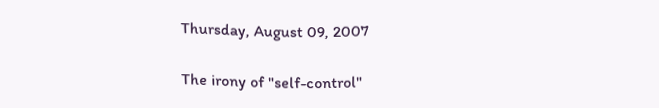Thursday, August 09, 2007

The irony of "self-control"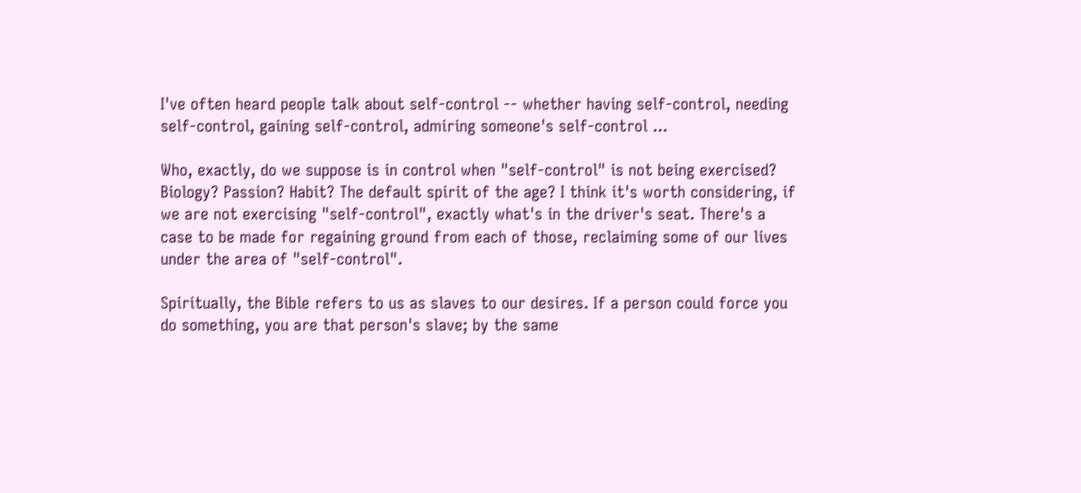I've often heard people talk about self-control -- whether having self-control, needing self-control, gaining self-control, admiring someone's self-control ...

Who, exactly, do we suppose is in control when "self-control" is not being exercised? Biology? Passion? Habit? The default spirit of the age? I think it's worth considering, if we are not exercising "self-control", exactly what's in the driver's seat. There's a case to be made for regaining ground from each of those, reclaiming some of our lives under the area of "self-control".

Spiritually, the Bible refers to us as slaves to our desires. If a person could force you do something, you are that person's slave; by the same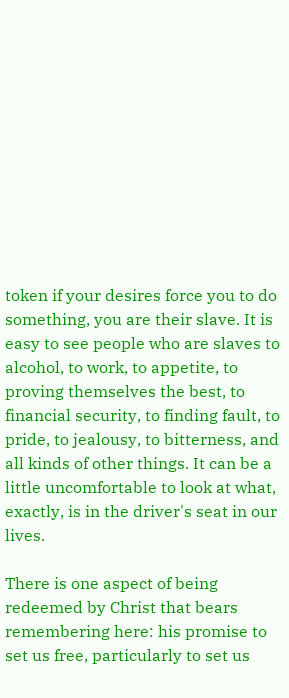token if your desires force you to do something, you are their slave. It is easy to see people who are slaves to alcohol, to work, to appetite, to proving themselves the best, to financial security, to finding fault, to pride, to jealousy, to bitterness, and all kinds of other things. It can be a little uncomfortable to look at what, exactly, is in the driver's seat in our lives.

There is one aspect of being redeemed by Christ that bears remembering here: his promise to set us free, particularly to set us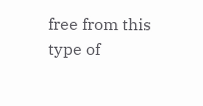free from this type of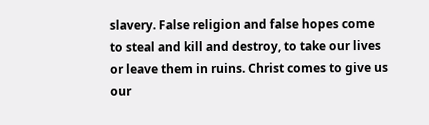slavery. False religion and false hopes come to steal and kill and destroy, to take our lives or leave them in ruins. Christ comes to give us our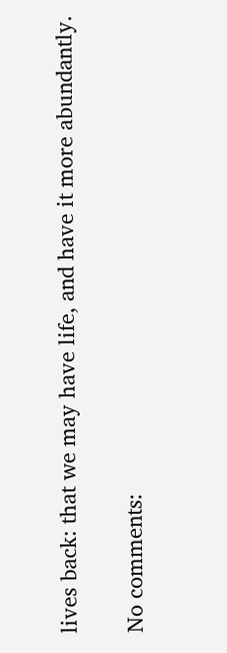lives back: that we may have life, and have it more abundantly.

No comments: